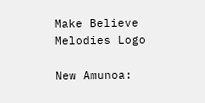Make Believe Melodies Logo

New Amunoa: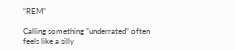“REM”

Calling something “underrated” often feels like a silly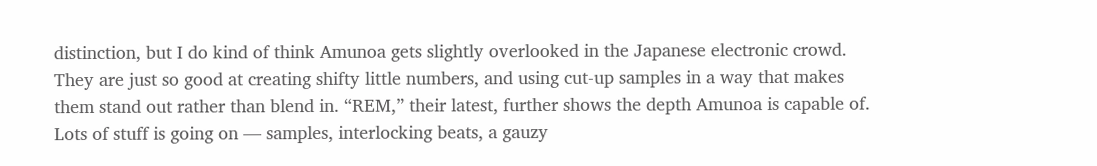distinction, but I do kind of think Amunoa gets slightly overlooked in the Japanese electronic crowd. They are just so good at creating shifty little numbers, and using cut-up samples in a way that makes them stand out rather than blend in. “REM,” their latest, further shows the depth Amunoa is capable of. Lots of stuff is going on — samples, interlocking beats, a gauzy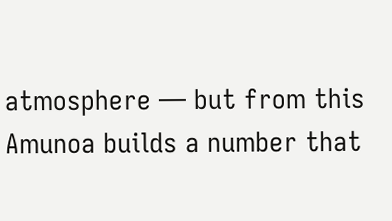atmosphere — but from this Amunoa builds a number that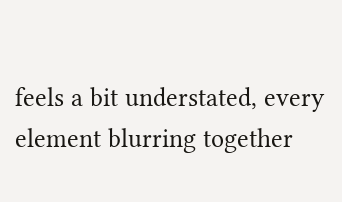feels a bit understated, every element blurring together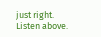just right. Listen above.